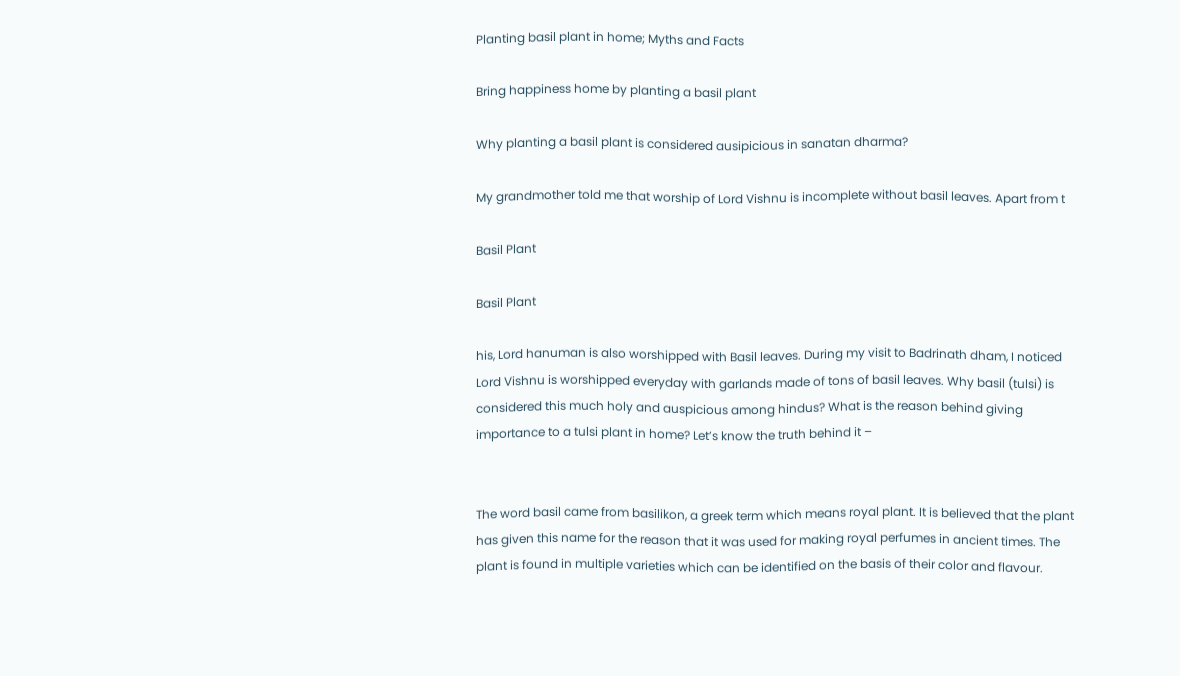Planting basil plant in home; Myths and Facts

Bring happiness home by planting a basil plant

Why planting a basil plant is considered ausipicious in sanatan dharma?

My grandmother told me that worship of Lord Vishnu is incomplete without basil leaves. Apart from t

Basil Plant

Basil Plant

his, Lord hanuman is also worshipped with Basil leaves. During my visit to Badrinath dham, I noticed Lord Vishnu is worshipped everyday with garlands made of tons of basil leaves. Why basil (tulsi) is considered this much holy and auspicious among hindus? What is the reason behind giving importance to a tulsi plant in home? Let’s know the truth behind it –


The word basil came from basilikon, a greek term which means royal plant. It is believed that the plant has given this name for the reason that it was used for making royal perfumes in ancient times. The plant is found in multiple varieties which can be identified on the basis of their color and flavour.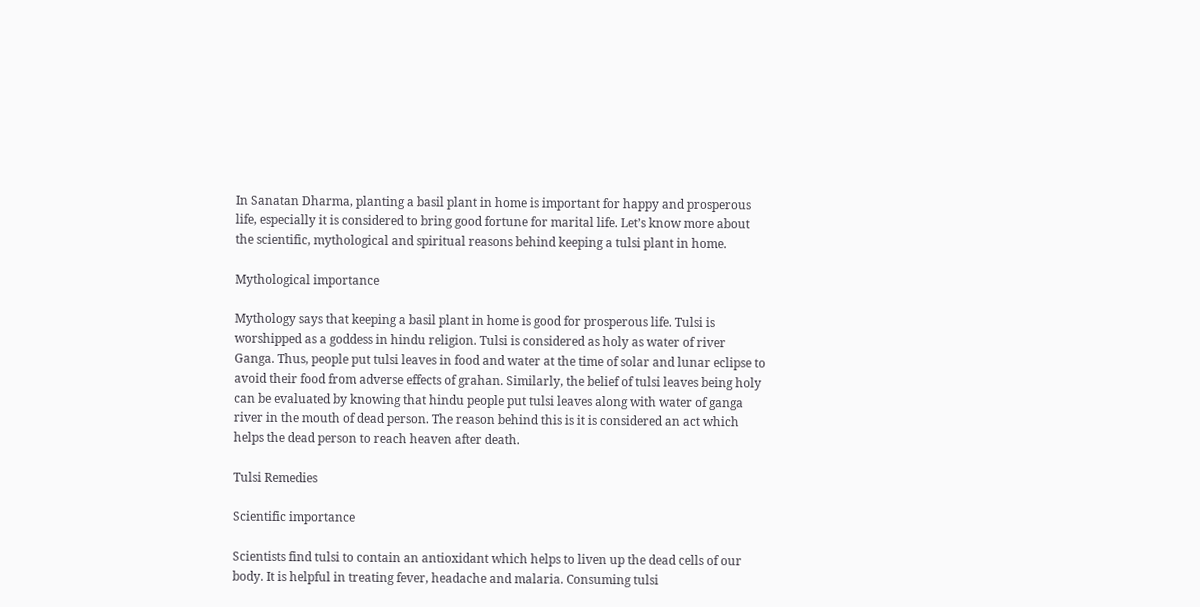In Sanatan Dharma, planting a basil plant in home is important for happy and prosperous life, especially it is considered to bring good fortune for marital life. Let’s know more about the scientific, mythological and spiritual reasons behind keeping a tulsi plant in home.

Mythological importance

Mythology says that keeping a basil plant in home is good for prosperous life. Tulsi is worshipped as a goddess in hindu religion. Tulsi is considered as holy as water of river Ganga. Thus, people put tulsi leaves in food and water at the time of solar and lunar eclipse to avoid their food from adverse effects of grahan. Similarly, the belief of tulsi leaves being holy can be evaluated by knowing that hindu people put tulsi leaves along with water of ganga river in the mouth of dead person. The reason behind this is it is considered an act which helps the dead person to reach heaven after death.

Tulsi Remedies

Scientific importance

Scientists find tulsi to contain an antioxidant which helps to liven up the dead cells of our body. It is helpful in treating fever, headache and malaria. Consuming tulsi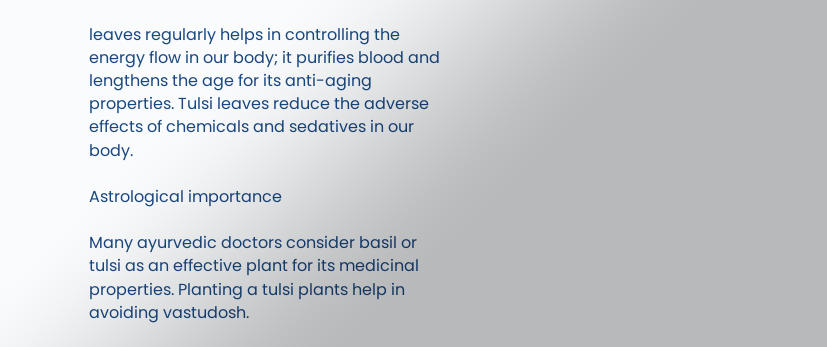leaves regularly helps in controlling the energy flow in our body; it purifies blood and lengthens the age for its anti-aging properties. Tulsi leaves reduce the adverse effects of chemicals and sedatives in our body.

Astrological importance

Many ayurvedic doctors consider basil or tulsi as an effective plant for its medicinal properties. Planting a tulsi plants help in avoiding vastudosh.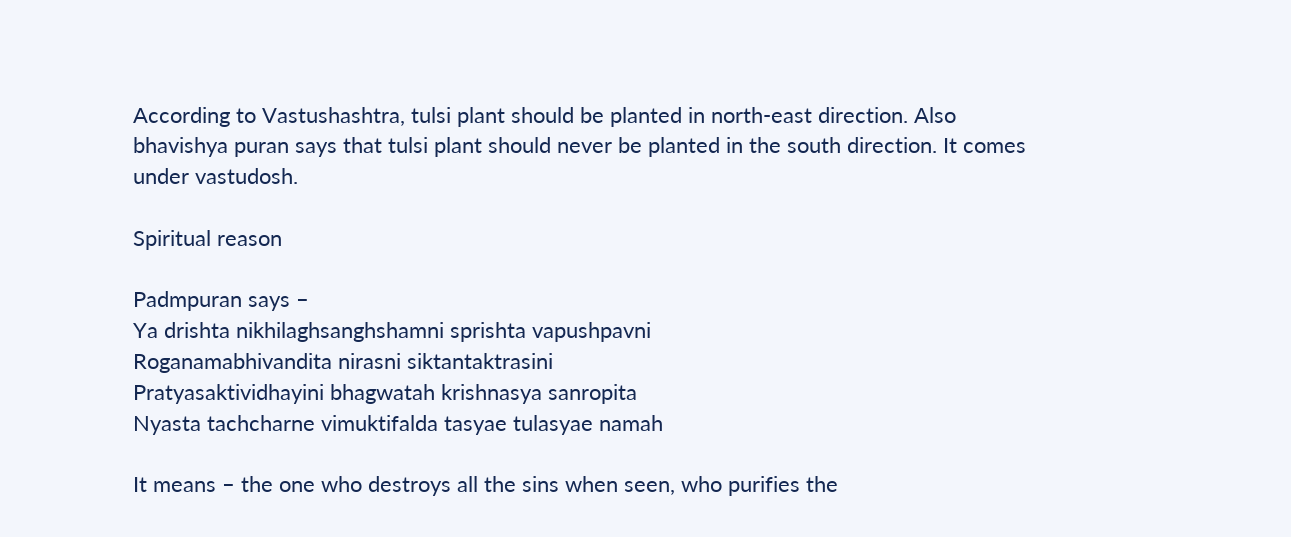According to Vastushashtra, tulsi plant should be planted in north-east direction. Also bhavishya puran says that tulsi plant should never be planted in the south direction. It comes under vastudosh.

Spiritual reason

Padmpuran says –
Ya drishta nikhilaghsanghshamni sprishta vapushpavni
Roganamabhivandita nirasni siktantaktrasini
Pratyasaktividhayini bhagwatah krishnasya sanropita
Nyasta tachcharne vimuktifalda tasyae tulasyae namah

It means – the one who destroys all the sins when seen, who purifies the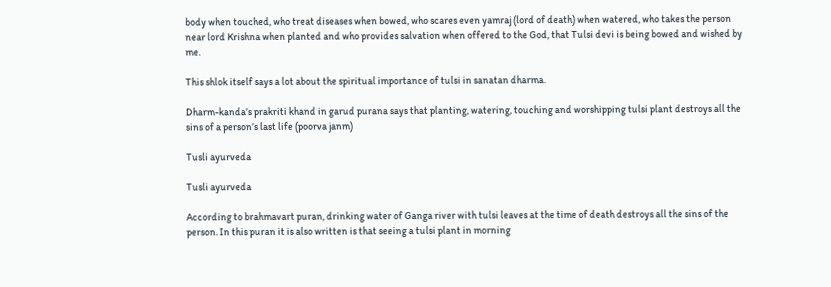body when touched, who treat diseases when bowed, who scares even yamraj (lord of death) when watered, who takes the person near lord Krishna when planted and who provides salvation when offered to the God, that Tulsi devi is being bowed and wished by me.

This shlok itself says a lot about the spiritual importance of tulsi in sanatan dharma.

Dharm-kanda’s prakriti khand in garud purana says that planting, watering, touching and worshipping tulsi plant destroys all the sins of a person’s last life (poorva janm)

Tusli ayurveda

Tusli ayurveda

According to brahmavart puran, drinking water of Ganga river with tulsi leaves at the time of death destroys all the sins of the person. In this puran it is also written is that seeing a tulsi plant in morning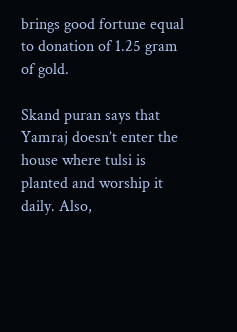brings good fortune equal to donation of 1.25 gram of gold.

Skand puran says that Yamraj doesn’t enter the house where tulsi is planted and worship it daily. Also,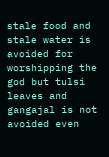stale food and stale water is avoided for worshipping the god but tulsi leaves and gangajal is not avoided even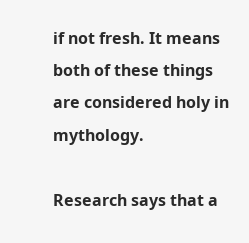if not fresh. It means both of these things are considered holy in mythology.

Research says that a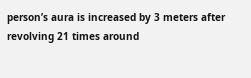person’s aura is increased by 3 meters after revolving 21 times around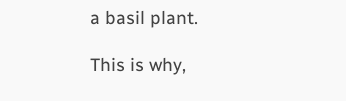a basil plant.

This is why,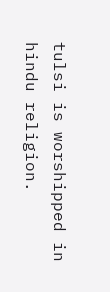tulsi is worshipped in hindu religion.